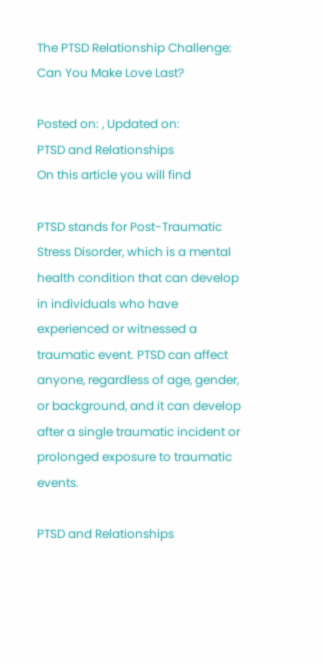The PTSD Relationship Challenge: Can You Make Love Last?

Posted on: , Updated on:
PTSD and Relationships
On this article you will find

PTSD stands for Post-Traumatic Stress Disorder, which is a mental health condition that can develop in individuals who have experienced or witnessed a traumatic event. PTSD can affect anyone, regardless of age, gender, or background, and it can develop after a single traumatic incident or prolonged exposure to traumatic events.

PTSD and Relationships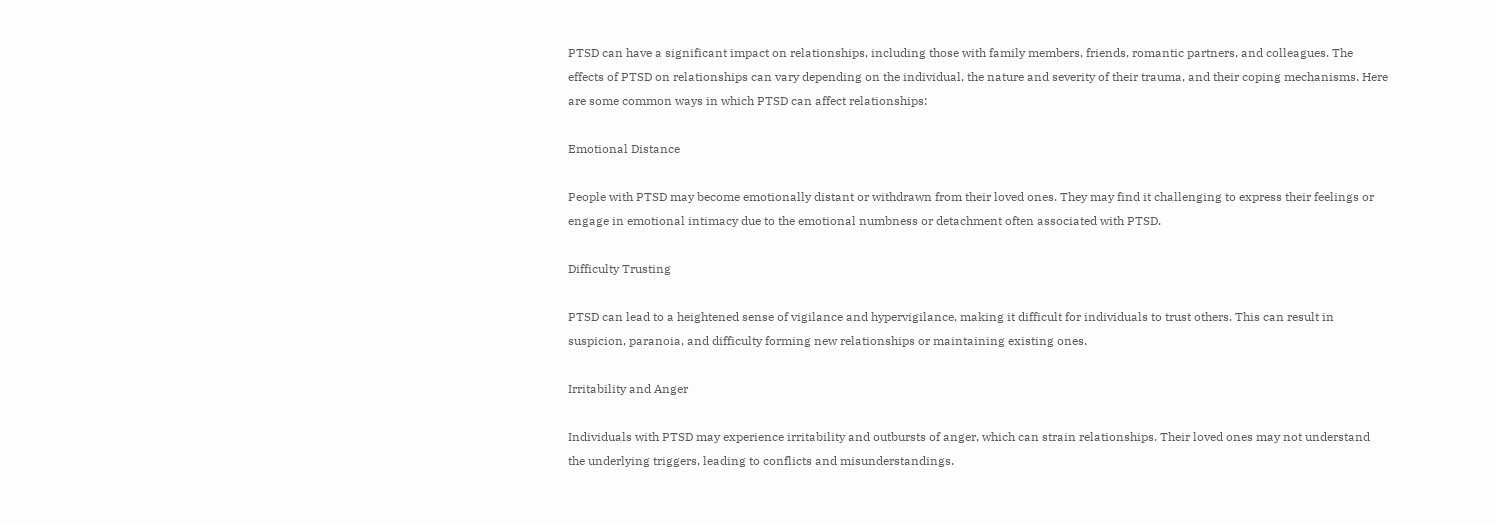PTSD can have a significant impact on relationships, including those with family members, friends, romantic partners, and colleagues. The effects of PTSD on relationships can vary depending on the individual, the nature and severity of their trauma, and their coping mechanisms. Here are some common ways in which PTSD can affect relationships:

Emotional Distance

People with PTSD may become emotionally distant or withdrawn from their loved ones. They may find it challenging to express their feelings or engage in emotional intimacy due to the emotional numbness or detachment often associated with PTSD.

Difficulty Trusting

PTSD can lead to a heightened sense of vigilance and hypervigilance, making it difficult for individuals to trust others. This can result in suspicion, paranoia, and difficulty forming new relationships or maintaining existing ones.

Irritability and Anger

Individuals with PTSD may experience irritability and outbursts of anger, which can strain relationships. Their loved ones may not understand the underlying triggers, leading to conflicts and misunderstandings.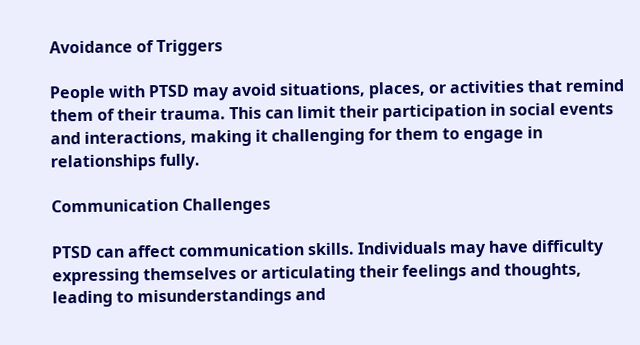Avoidance of Triggers

People with PTSD may avoid situations, places, or activities that remind them of their trauma. This can limit their participation in social events and interactions, making it challenging for them to engage in relationships fully.

Communication Challenges

PTSD can affect communication skills. Individuals may have difficulty expressing themselves or articulating their feelings and thoughts, leading to misunderstandings and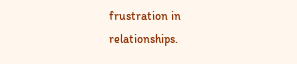frustration in relationships.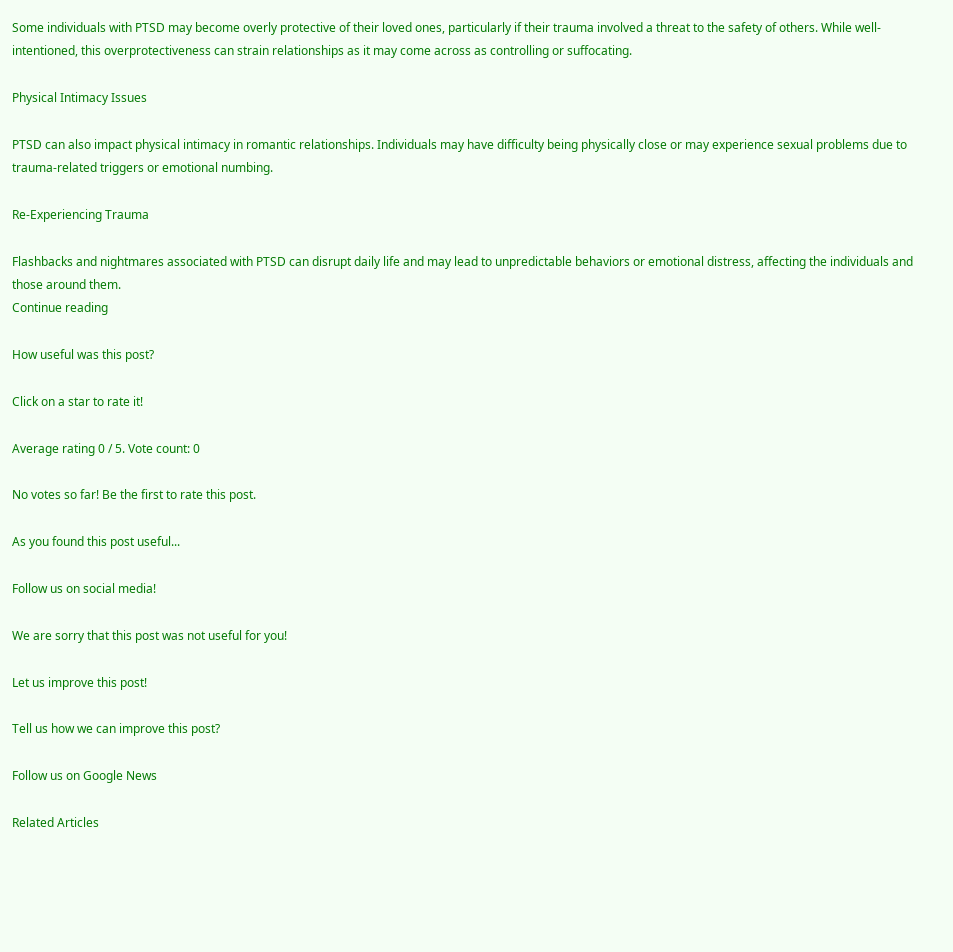Some individuals with PTSD may become overly protective of their loved ones, particularly if their trauma involved a threat to the safety of others. While well-intentioned, this overprotectiveness can strain relationships as it may come across as controlling or suffocating.

Physical Intimacy Issues

PTSD can also impact physical intimacy in romantic relationships. Individuals may have difficulty being physically close or may experience sexual problems due to trauma-related triggers or emotional numbing.

Re-Experiencing Trauma

Flashbacks and nightmares associated with PTSD can disrupt daily life and may lead to unpredictable behaviors or emotional distress, affecting the individuals and those around them.
Continue reading

How useful was this post?

Click on a star to rate it!

Average rating 0 / 5. Vote count: 0

No votes so far! Be the first to rate this post.

As you found this post useful...

Follow us on social media!

We are sorry that this post was not useful for you!

Let us improve this post!

Tell us how we can improve this post?

Follow us on Google News

Related Articles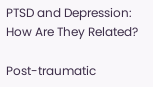PTSD and Depression: How Are They Related?

Post-traumatic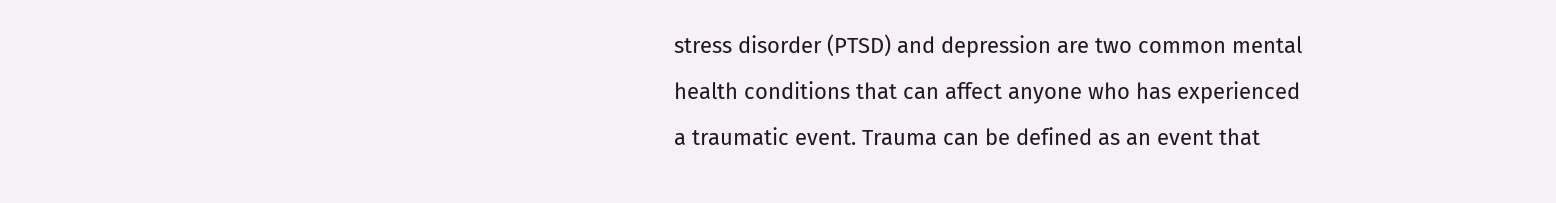stress disorder (PTSD) and depression are two common mental health conditions that can affect anyone who has experienced a traumatic event. Trauma can be defined as an event that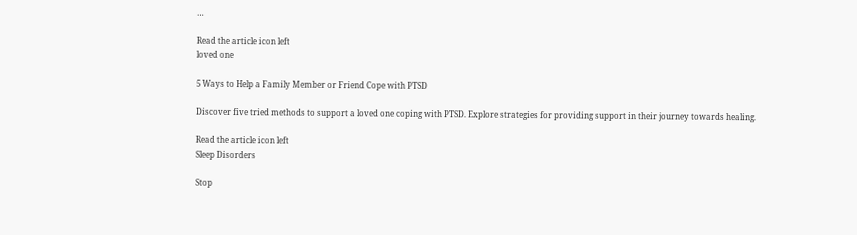…

Read the article icon left
loved one

5 Ways to Help a Family Member or Friend Cope with PTSD

Discover five tried methods to support a loved one coping with PTSD. Explore strategies for providing support in their journey towards healing.

Read the article icon left
Sleep Disorders

Stop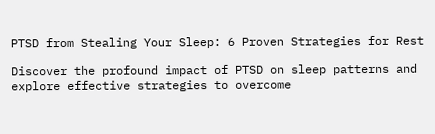PTSD from Stealing Your Sleep: 6 Proven Strategies for Rest

Discover the profound impact of PTSD on sleep patterns and explore effective strategies to overcome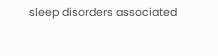sleep disorders associated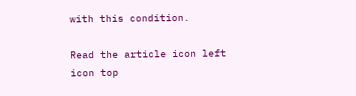with this condition.

Read the article icon left
icon top